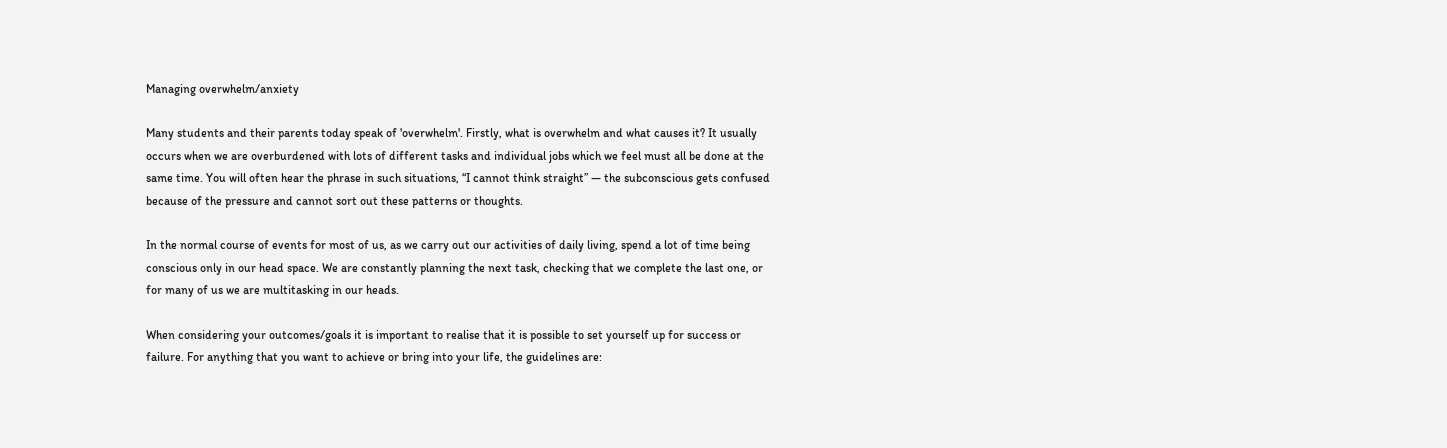Managing overwhelm/anxiety

Many students and their parents today speak of 'overwhelm'. Firstly, what is overwhelm and what causes it? It usually occurs when we are overburdened with lots of different tasks and individual jobs which we feel must all be done at the same time. You will often hear the phrase in such situations, “I cannot think straight” — the subconscious gets confused because of the pressure and cannot sort out these patterns or thoughts.

In the normal course of events for most of us, as we carry out our activities of daily living, spend a lot of time being conscious only in our head space. We are constantly planning the next task, checking that we complete the last one, or for many of us we are multitasking in our heads.

When considering your outcomes/goals it is important to realise that it is possible to set yourself up for success or failure. For anything that you want to achieve or bring into your life, the guidelines are: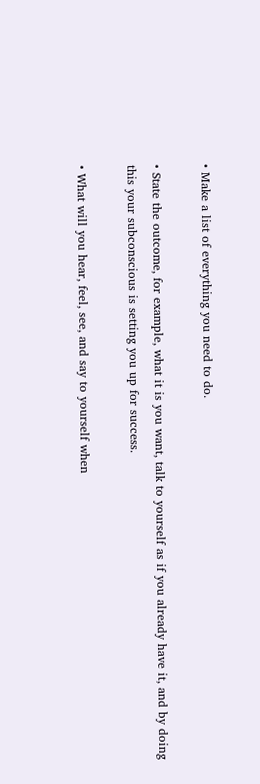• Make a list of everything you need to do.

• State the outcome, for example, what it is you want, talk to yourself as if you already have it, and by doing this your subconscious is setting you up for success.

• What will you hear, feel, see, and say to yourself when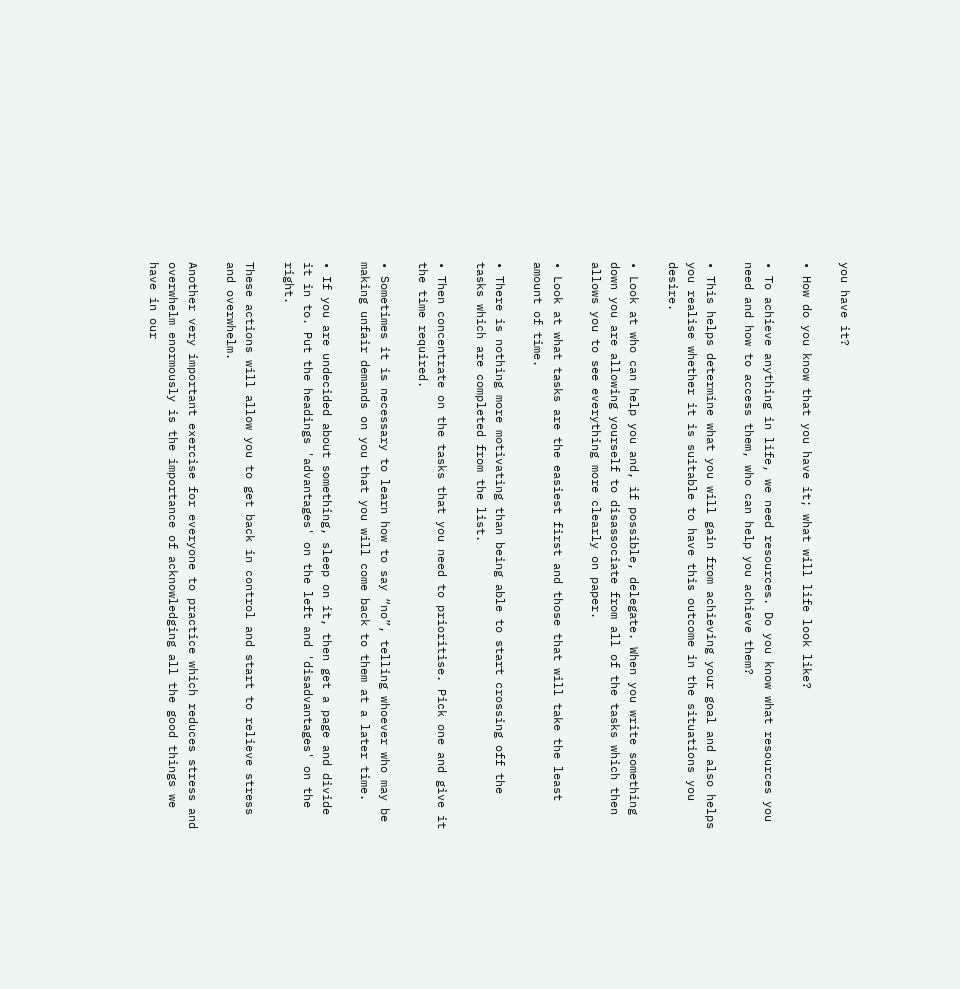you have it?

• How do you know that you have it; what will life look like?

• To achieve anything in life, we need resources. Do you know what resources you need and how to access them, who can help you achieve them?

• This helps determine what you will gain from achieving your goal and also helps you realise whether it is suitable to have this outcome in the situations you desire.

• Look at who can help you and, if possible, delegate. When you write something down you are allowing yourself to disassociate from all of the tasks which then allows you to see everything more clearly on paper.

• Look at what tasks are the easiest first and those that will take the least amount of time.

• There is nothing more motivating than being able to start crossing off the tasks which are completed from the list.

• Then concentrate on the tasks that you need to prioritise. Pick one and give it the time required.

• Sometimes it is necessary to learn how to say “no”, telling whoever who may be making unfair demands on you that you will come back to them at a later time.

• If you are undecided about something, sleep on it, then get a page and divide it in to. Put the headings 'advantages' on the left and 'disadvantages' on the right.

These actions will allow you to get back in control and start to relieve stress and overwhelm.

Another very important exercise for everyone to practice which reduces stress and overwhelm enormously is the importance of acknowledging all the good things we have in our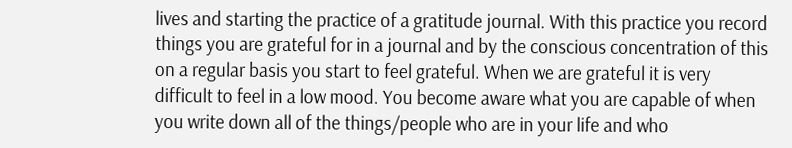lives and starting the practice of a gratitude journal. With this practice you record things you are grateful for in a journal and by the conscious concentration of this on a regular basis you start to feel grateful. When we are grateful it is very difficult to feel in a low mood. You become aware what you are capable of when you write down all of the things/people who are in your life and who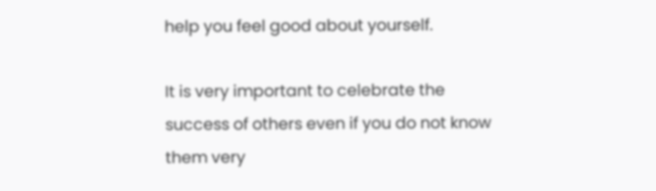help you feel good about yourself.

It is very important to celebrate the success of others even if you do not know them very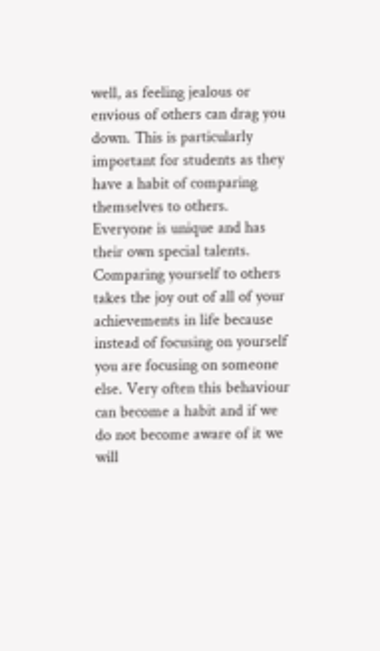well, as feeling jealous or envious of others can drag you down. This is particularly important for students as they have a habit of comparing themselves to others. Everyone is unique and has their own special talents. Comparing yourself to others takes the joy out of all of your achievements in life because instead of focusing on yourself you are focusing on someone else. Very often this behaviour can become a habit and if we do not become aware of it we will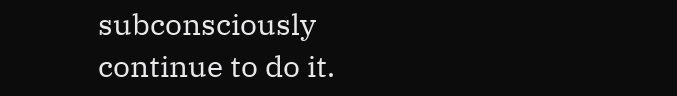subconsciously continue to do it.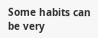Some habits can be very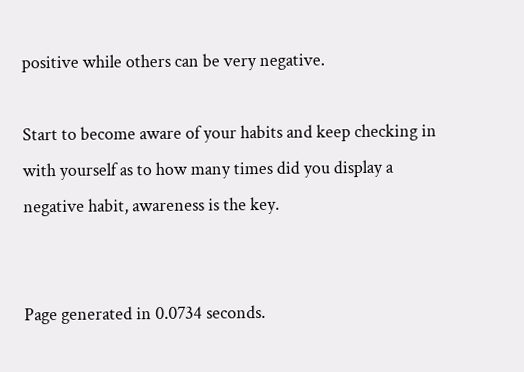positive while others can be very negative.

Start to become aware of your habits and keep checking in with yourself as to how many times did you display a negative habit, awareness is the key.


Page generated in 0.0734 seconds.